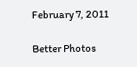February 7, 2011

Better Photos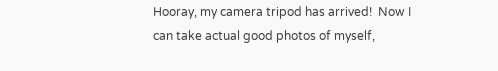Hooray, my camera tripod has arrived!  Now I can take actual good photos of myself,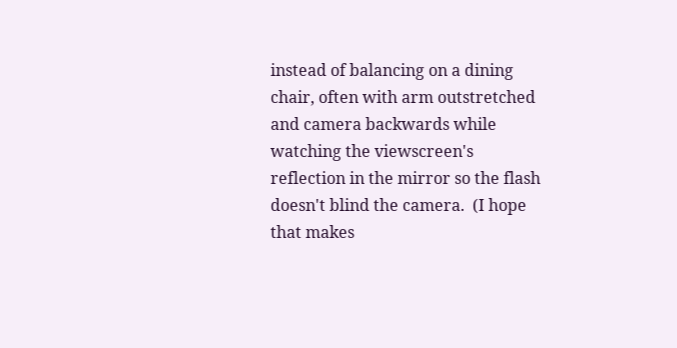instead of balancing on a dining chair, often with arm outstretched and camera backwards while watching the viewscreen's reflection in the mirror so the flash doesn't blind the camera.  (I hope that makes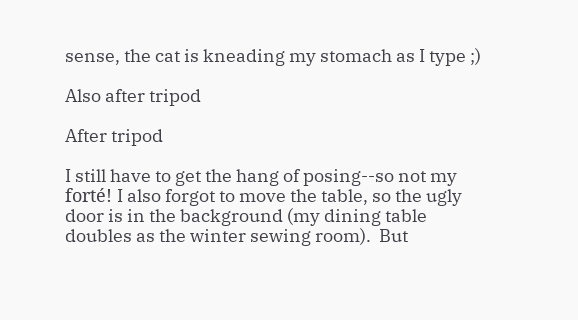sense, the cat is kneading my stomach as I type ;)

Also after tripod

After tripod

I still have to get the hang of posing--so not my forté! I also forgot to move the table, so the ugly door is in the background (my dining table doubles as the winter sewing room).  But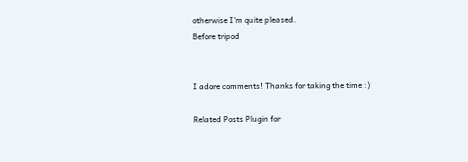otherwise I'm quite pleased.
Before tripod


I adore comments! Thanks for taking the time :)

Related Posts Plugin for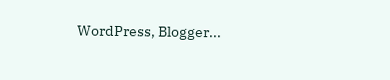WordPress, Blogger...